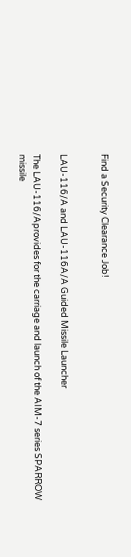Find a Security Clearance Job!


LAU-116/A and LAU-116A/A Guided Missile Launcher

The LAU-116/Aprovides for the carriage and launch of the AIM-7 series SPARROW missile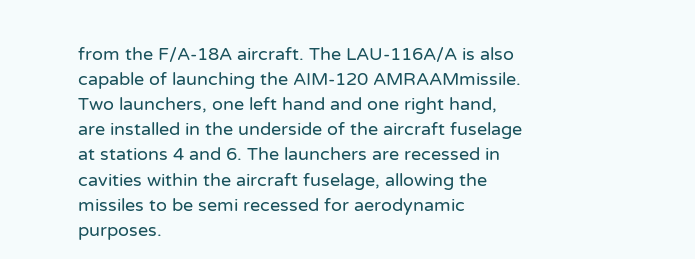from the F/A-18A aircraft. The LAU-116A/A is also capable of launching the AIM-120 AMRAAMmissile. Two launchers, one left hand and one right hand, are installed in the underside of the aircraft fuselage at stations 4 and 6. The launchers are recessed in cavities within the aircraft fuselage, allowing the missiles to be semi recessed for aerodynamic purposes.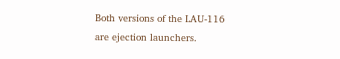Both versions of the LAU-116 are ejection launchers.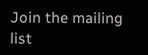Join the mailing list